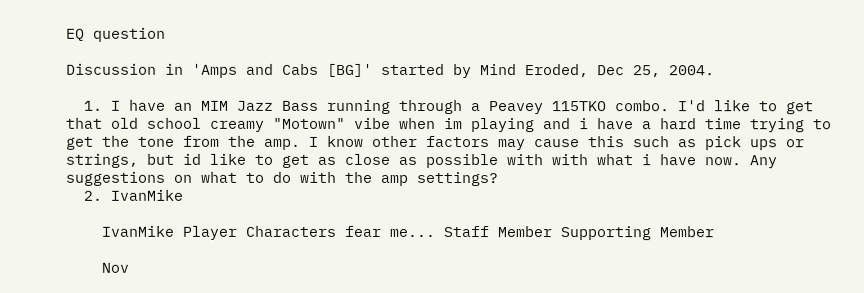EQ question

Discussion in 'Amps and Cabs [BG]' started by Mind Eroded, Dec 25, 2004.

  1. I have an MIM Jazz Bass running through a Peavey 115TKO combo. I'd like to get that old school creamy "Motown" vibe when im playing and i have a hard time trying to get the tone from the amp. I know other factors may cause this such as pick ups or strings, but id like to get as close as possible with with what i have now. Any suggestions on what to do with the amp settings?
  2. IvanMike

    IvanMike Player Characters fear me... Staff Member Supporting Member

    Nov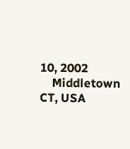10, 2002
    Middletown CT, USA